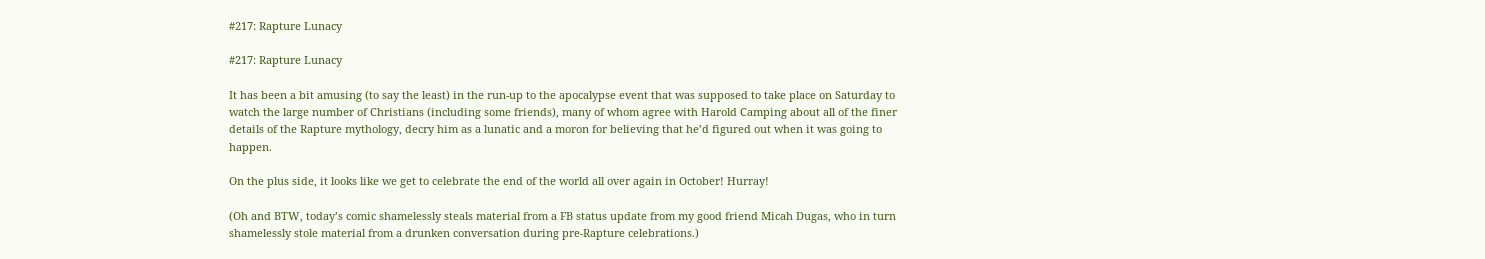#217: Rapture Lunacy

#217: Rapture Lunacy

It has been a bit amusing (to say the least) in the run-up to the apocalypse event that was supposed to take place on Saturday to watch the large number of Christians (including some friends), many of whom agree with Harold Camping about all of the finer details of the Rapture mythology, decry him as a lunatic and a moron for believing that he’d figured out when it was going to happen.

On the plus side, it looks like we get to celebrate the end of the world all over again in October! Hurray!

(Oh and BTW, today’s comic shamelessly steals material from a FB status update from my good friend Micah Dugas, who in turn shamelessly stole material from a drunken conversation during pre-Rapture celebrations.)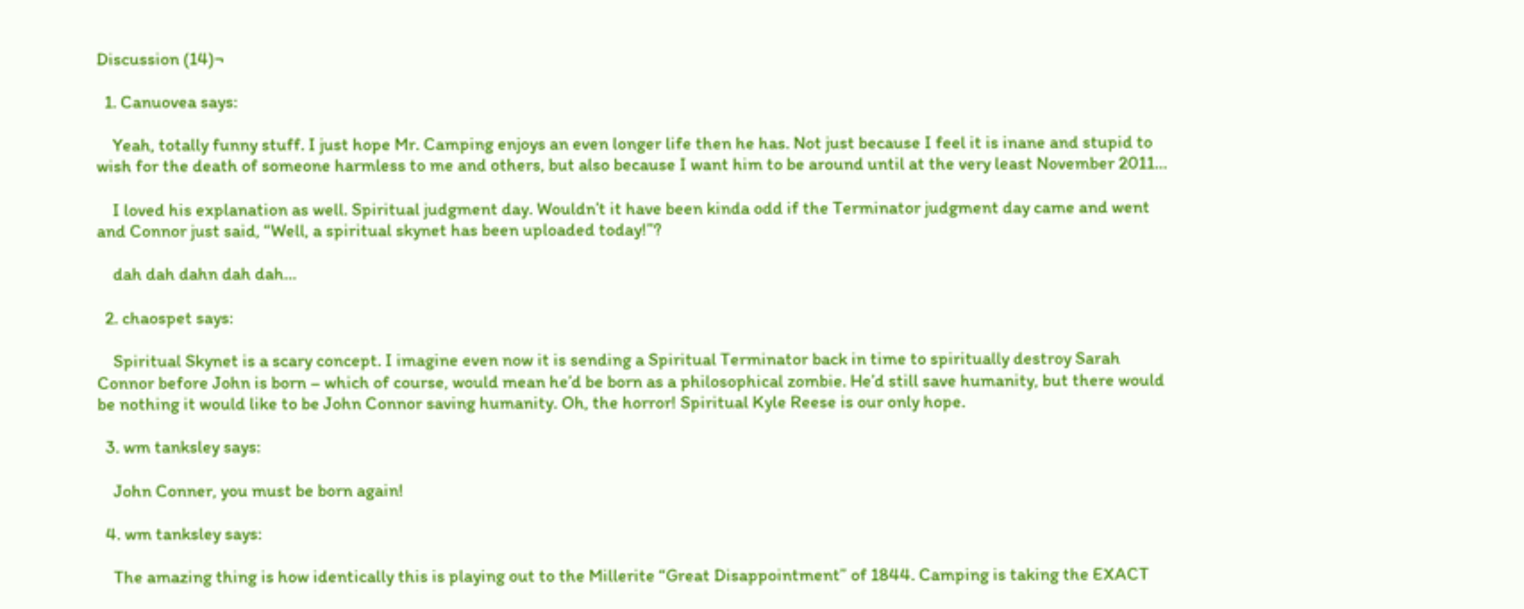Discussion (14)¬

  1. Canuovea says:

    Yeah, totally funny stuff. I just hope Mr. Camping enjoys an even longer life then he has. Not just because I feel it is inane and stupid to wish for the death of someone harmless to me and others, but also because I want him to be around until at the very least November 2011…

    I loved his explanation as well. Spiritual judgment day. Wouldn’t it have been kinda odd if the Terminator judgment day came and went and Connor just said, “Well, a spiritual skynet has been uploaded today!”?

    dah dah dahn dah dah…

  2. chaospet says:

    Spiritual Skynet is a scary concept. I imagine even now it is sending a Spiritual Terminator back in time to spiritually destroy Sarah Connor before John is born – which of course, would mean he’d be born as a philosophical zombie. He’d still save humanity, but there would be nothing it would like to be John Connor saving humanity. Oh, the horror! Spiritual Kyle Reese is our only hope.

  3. wm tanksley says:

    John Conner, you must be born again!

  4. wm tanksley says:

    The amazing thing is how identically this is playing out to the Millerite “Great Disappointment” of 1844. Camping is taking the EXACT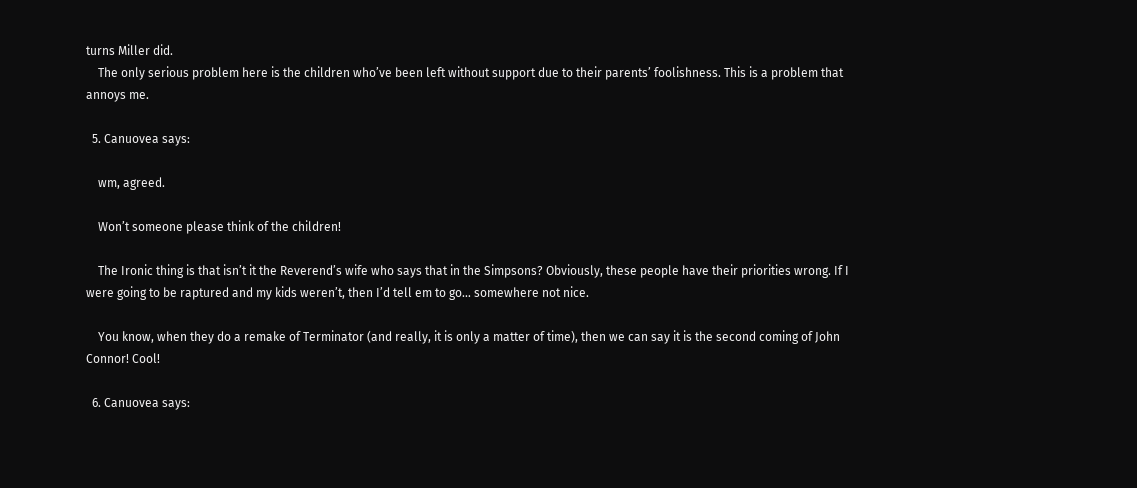turns Miller did.
    The only serious problem here is the children who’ve been left without support due to their parents’ foolishness. This is a problem that annoys me.

  5. Canuovea says:

    wm, agreed.

    Won’t someone please think of the children!

    The Ironic thing is that isn’t it the Reverend’s wife who says that in the Simpsons? Obviously, these people have their priorities wrong. If I were going to be raptured and my kids weren’t, then I’d tell em to go… somewhere not nice.

    You know, when they do a remake of Terminator (and really, it is only a matter of time), then we can say it is the second coming of John Connor! Cool!

  6. Canuovea says: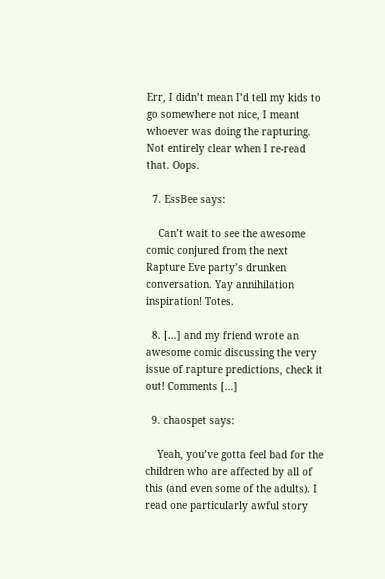Err, I didn’t mean I’d tell my kids to go somewhere not nice, I meant whoever was doing the rapturing. Not entirely clear when I re-read that. Oops.

  7. EssBee says:

    Can’t wait to see the awesome comic conjured from the next Rapture Eve party’s drunken conversation. Yay annihilation inspiration! Totes.

  8. […] and my friend wrote an awesome comic discussing the very issue of rapture predictions, check it out! Comments […]

  9. chaospet says:

    Yeah, you’ve gotta feel bad for the children who are affected by all of this (and even some of the adults). I read one particularly awful story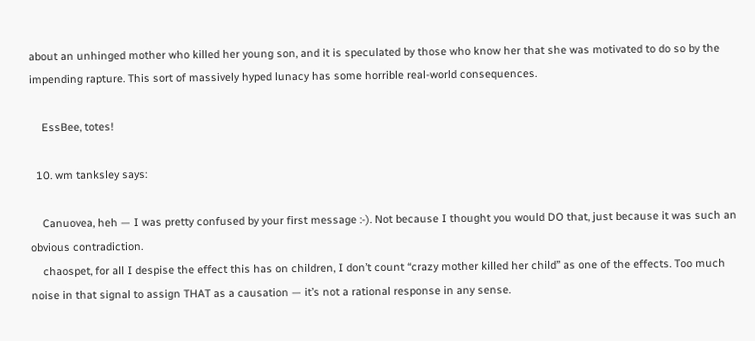about an unhinged mother who killed her young son, and it is speculated by those who know her that she was motivated to do so by the impending rapture. This sort of massively hyped lunacy has some horrible real-world consequences.

    EssBee, totes!

  10. wm tanksley says:

    Canuovea, heh — I was pretty confused by your first message :-). Not because I thought you would DO that, just because it was such an obvious contradiction.
    chaospet, for all I despise the effect this has on children, I don’t count “crazy mother killed her child” as one of the effects. Too much noise in that signal to assign THAT as a causation — it’s not a rational response in any sense.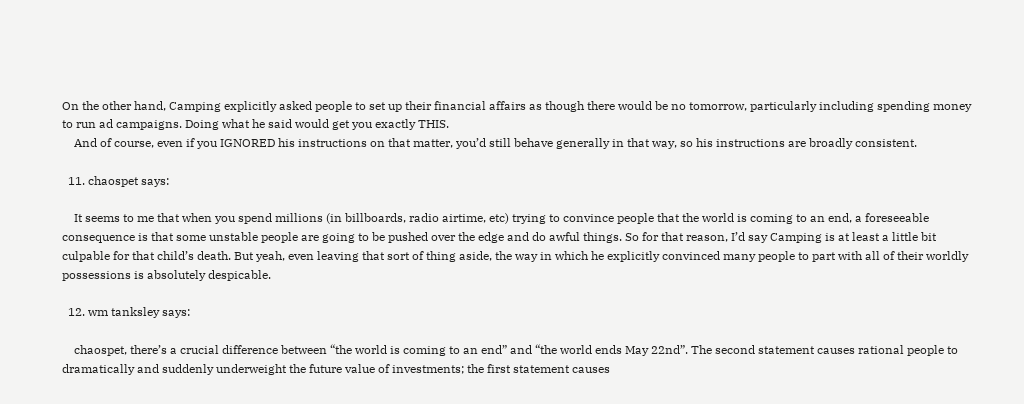On the other hand, Camping explicitly asked people to set up their financial affairs as though there would be no tomorrow, particularly including spending money to run ad campaigns. Doing what he said would get you exactly THIS.
    And of course, even if you IGNORED his instructions on that matter, you’d still behave generally in that way, so his instructions are broadly consistent.

  11. chaospet says:

    It seems to me that when you spend millions (in billboards, radio airtime, etc) trying to convince people that the world is coming to an end, a foreseeable consequence is that some unstable people are going to be pushed over the edge and do awful things. So for that reason, I’d say Camping is at least a little bit culpable for that child’s death. But yeah, even leaving that sort of thing aside, the way in which he explicitly convinced many people to part with all of their worldly possessions is absolutely despicable.

  12. wm tanksley says:

    chaospet, there’s a crucial difference between “the world is coming to an end” and “the world ends May 22nd”. The second statement causes rational people to dramatically and suddenly underweight the future value of investments; the first statement causes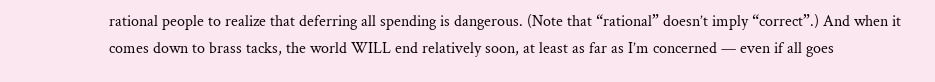rational people to realize that deferring all spending is dangerous. (Note that “rational” doesn’t imply “correct”.) And when it comes down to brass tacks, the world WILL end relatively soon, at least as far as I’m concerned — even if all goes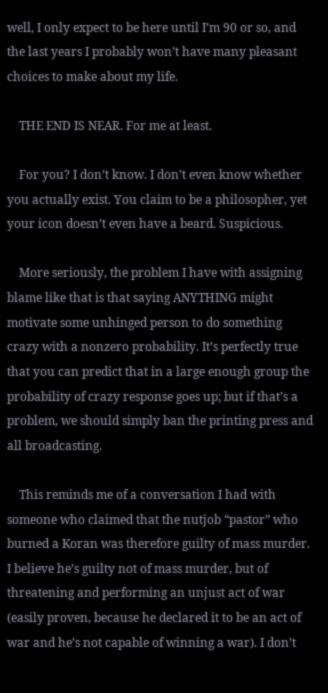well, I only expect to be here until I’m 90 or so, and the last years I probably won’t have many pleasant choices to make about my life.

    THE END IS NEAR. For me at least.

    For you? I don’t know. I don’t even know whether you actually exist. You claim to be a philosopher, yet your icon doesn’t even have a beard. Suspicious.

    More seriously, the problem I have with assigning blame like that is that saying ANYTHING might motivate some unhinged person to do something crazy with a nonzero probability. It’s perfectly true that you can predict that in a large enough group the probability of crazy response goes up; but if that’s a problem, we should simply ban the printing press and all broadcasting.

    This reminds me of a conversation I had with someone who claimed that the nutjob “pastor” who burned a Koran was therefore guilty of mass murder. I believe he’s guilty not of mass murder, but of threatening and performing an unjust act of war (easily proven, because he declared it to be an act of war and he’s not capable of winning a war). I don’t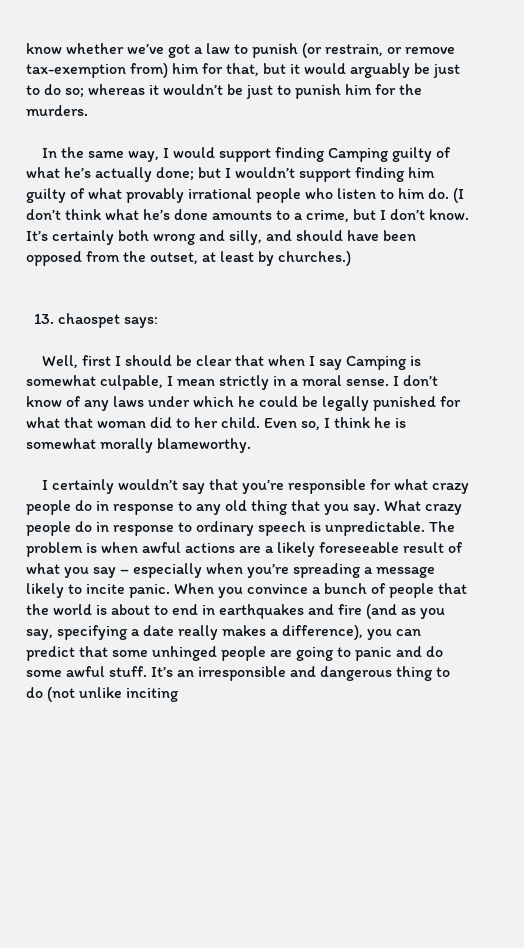know whether we’ve got a law to punish (or restrain, or remove tax-exemption from) him for that, but it would arguably be just to do so; whereas it wouldn’t be just to punish him for the murders.

    In the same way, I would support finding Camping guilty of what he’s actually done; but I wouldn’t support finding him guilty of what provably irrational people who listen to him do. (I don’t think what he’s done amounts to a crime, but I don’t know. It’s certainly both wrong and silly, and should have been opposed from the outset, at least by churches.)


  13. chaospet says:

    Well, first I should be clear that when I say Camping is somewhat culpable, I mean strictly in a moral sense. I don’t know of any laws under which he could be legally punished for what that woman did to her child. Even so, I think he is somewhat morally blameworthy.

    I certainly wouldn’t say that you’re responsible for what crazy people do in response to any old thing that you say. What crazy people do in response to ordinary speech is unpredictable. The problem is when awful actions are a likely foreseeable result of what you say – especially when you’re spreading a message likely to incite panic. When you convince a bunch of people that the world is about to end in earthquakes and fire (and as you say, specifying a date really makes a difference), you can predict that some unhinged people are going to panic and do some awful stuff. It’s an irresponsible and dangerous thing to do (not unlike inciting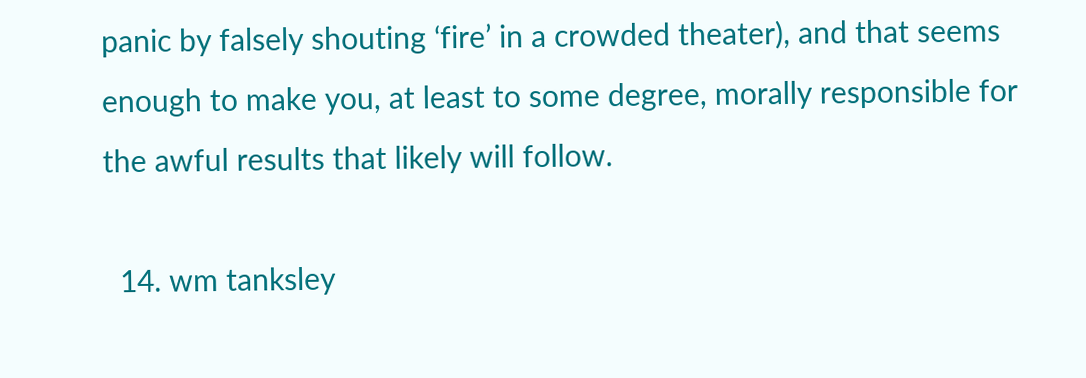panic by falsely shouting ‘fire’ in a crowded theater), and that seems enough to make you, at least to some degree, morally responsible for the awful results that likely will follow.

  14. wm tanksley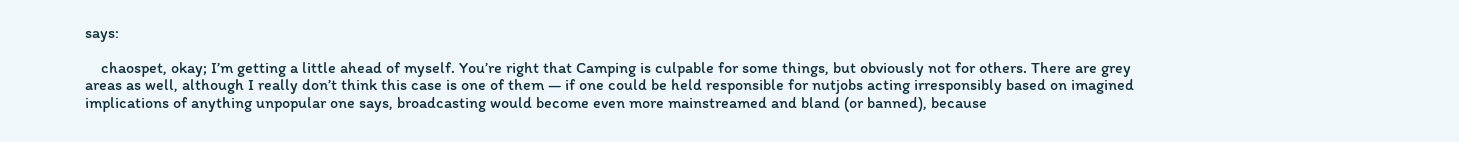says:

    chaospet, okay; I’m getting a little ahead of myself. You’re right that Camping is culpable for some things, but obviously not for others. There are grey areas as well, although I really don’t think this case is one of them — if one could be held responsible for nutjobs acting irresponsibly based on imagined implications of anything unpopular one says, broadcasting would become even more mainstreamed and bland (or banned), because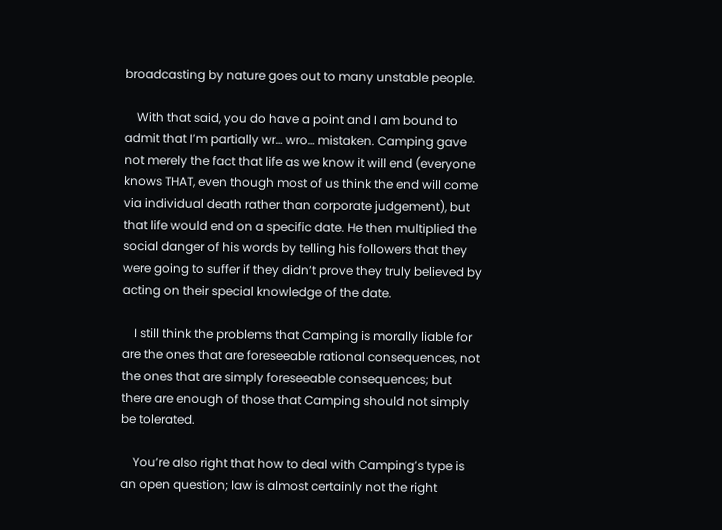broadcasting by nature goes out to many unstable people.

    With that said, you do have a point and I am bound to admit that I’m partially wr… wro… mistaken. Camping gave not merely the fact that life as we know it will end (everyone knows THAT, even though most of us think the end will come via individual death rather than corporate judgement), but that life would end on a specific date. He then multiplied the social danger of his words by telling his followers that they were going to suffer if they didn’t prove they truly believed by acting on their special knowledge of the date.

    I still think the problems that Camping is morally liable for are the ones that are foreseeable rational consequences, not the ones that are simply foreseeable consequences; but there are enough of those that Camping should not simply be tolerated.

    You’re also right that how to deal with Camping’s type is an open question; law is almost certainly not the right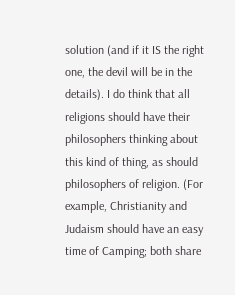solution (and if it IS the right one, the devil will be in the details). I do think that all religions should have their philosophers thinking about this kind of thing, as should philosophers of religion. (For example, Christianity and Judaism should have an easy time of Camping; both share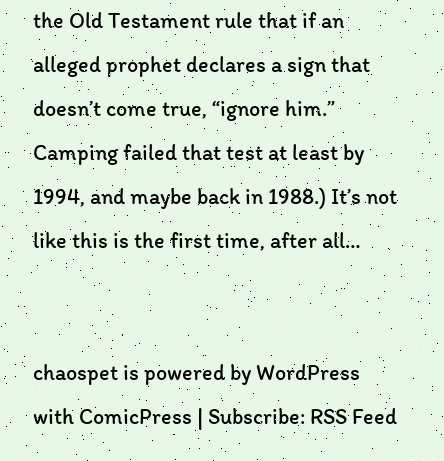the Old Testament rule that if an alleged prophet declares a sign that doesn’t come true, “ignore him.” Camping failed that test at least by 1994, and maybe back in 1988.) It’s not like this is the first time, after all…


chaospet is powered by WordPress with ComicPress | Subscribe: RSS Feed